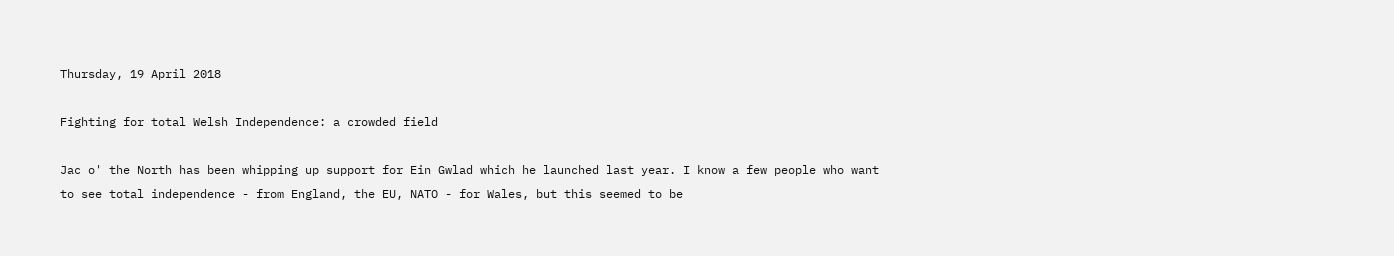Thursday, 19 April 2018

Fighting for total Welsh Independence: a crowded field

Jac o' the North has been whipping up support for Ein Gwlad which he launched last year. I know a few people who want to see total independence - from England, the EU, NATO - for Wales, but this seemed to be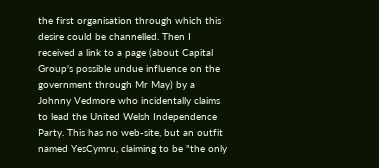the first organisation through which this desire could be channelled. Then I received a link to a page (about Capital Group's possible undue influence on the government through Mr May) by a Johnny Vedmore who incidentally claims to lead the United Welsh Independence Party. This has no web-site, but an outfit named YesCymru, claiming to be "the only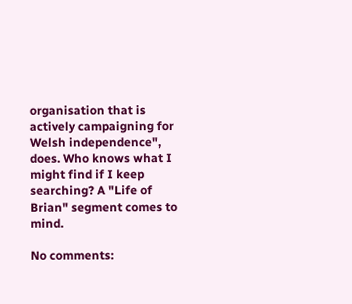organisation that is actively campaigning for Welsh independence", does. Who knows what I might find if I keep searching? A "Life of Brian" segment comes to mind.

No comments: